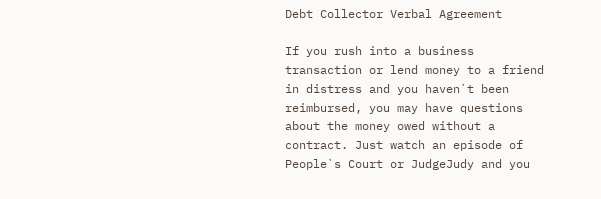Debt Collector Verbal Agreement

If you rush into a business transaction or lend money to a friend in distress and you haven`t been reimbursed, you may have questions about the money owed without a contract. Just watch an episode of People`s Court or JudgeJudy and you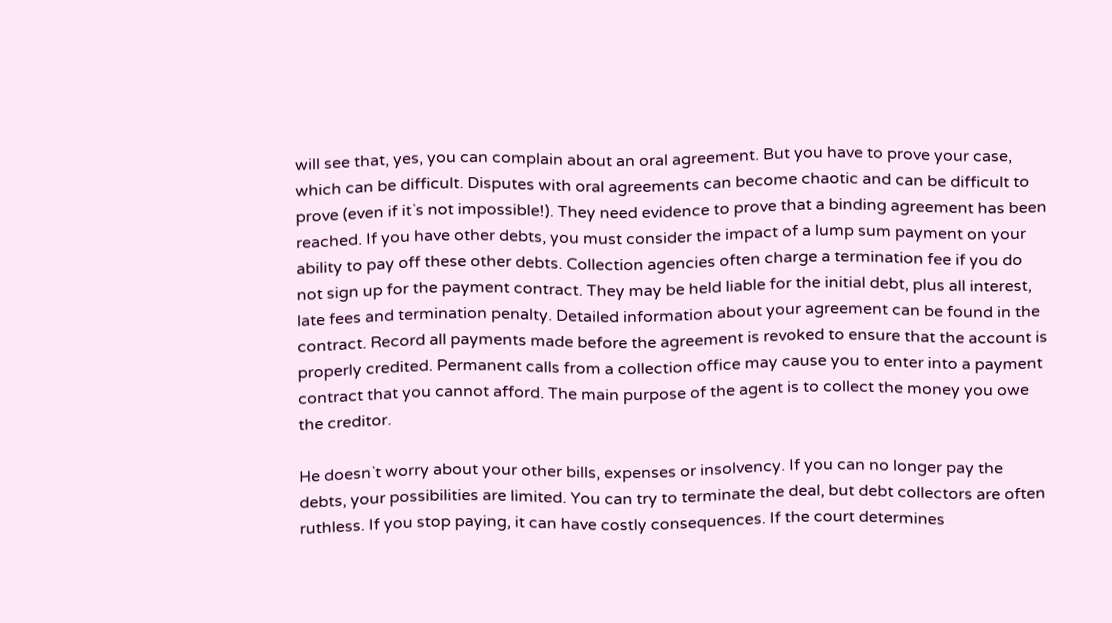will see that, yes, you can complain about an oral agreement. But you have to prove your case, which can be difficult. Disputes with oral agreements can become chaotic and can be difficult to prove (even if it`s not impossible!). They need evidence to prove that a binding agreement has been reached. If you have other debts, you must consider the impact of a lump sum payment on your ability to pay off these other debts. Collection agencies often charge a termination fee if you do not sign up for the payment contract. They may be held liable for the initial debt, plus all interest, late fees and termination penalty. Detailed information about your agreement can be found in the contract. Record all payments made before the agreement is revoked to ensure that the account is properly credited. Permanent calls from a collection office may cause you to enter into a payment contract that you cannot afford. The main purpose of the agent is to collect the money you owe the creditor.

He doesn`t worry about your other bills, expenses or insolvency. If you can no longer pay the debts, your possibilities are limited. You can try to terminate the deal, but debt collectors are often ruthless. If you stop paying, it can have costly consequences. If the court determines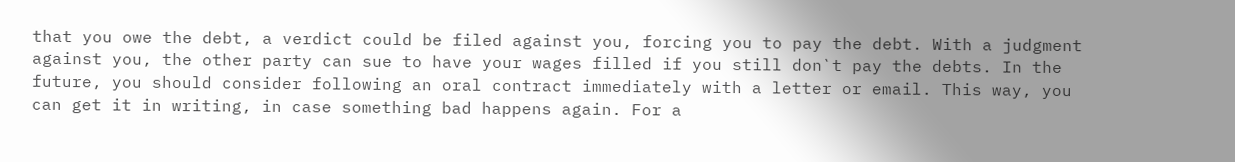that you owe the debt, a verdict could be filed against you, forcing you to pay the debt. With a judgment against you, the other party can sue to have your wages filled if you still don`t pay the debts. In the future, you should consider following an oral contract immediately with a letter or email. This way, you can get it in writing, in case something bad happens again. For a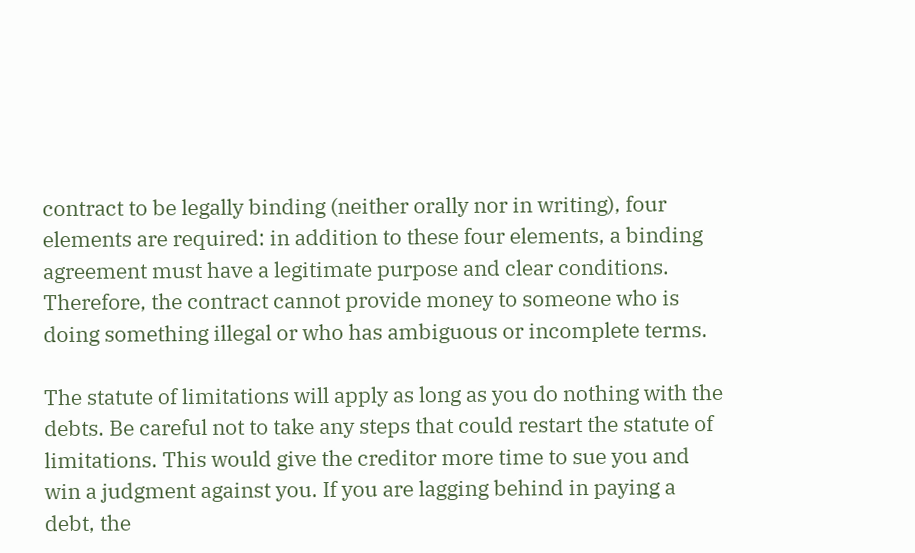contract to be legally binding (neither orally nor in writing), four elements are required: in addition to these four elements, a binding agreement must have a legitimate purpose and clear conditions. Therefore, the contract cannot provide money to someone who is doing something illegal or who has ambiguous or incomplete terms.

The statute of limitations will apply as long as you do nothing with the debts. Be careful not to take any steps that could restart the statute of limitations. This would give the creditor more time to sue you and win a judgment against you. If you are lagging behind in paying a debt, the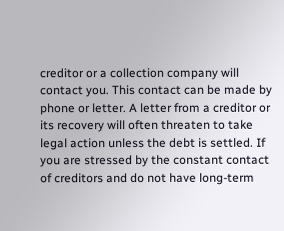creditor or a collection company will contact you. This contact can be made by phone or letter. A letter from a creditor or its recovery will often threaten to take legal action unless the debt is settled. If you are stressed by the constant contact of creditors and do not have long-term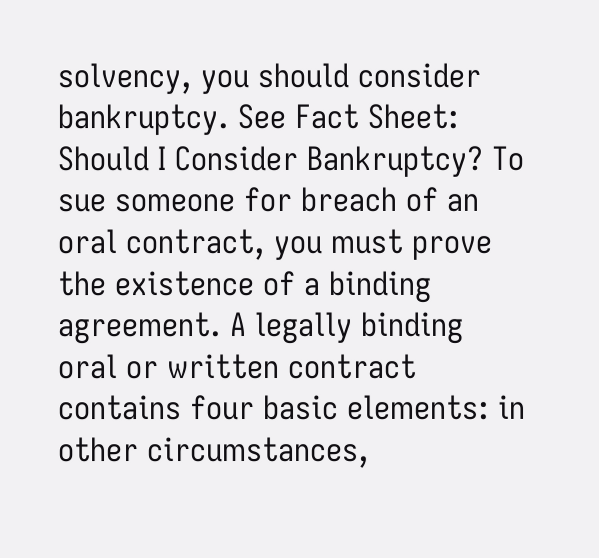solvency, you should consider bankruptcy. See Fact Sheet: Should I Consider Bankruptcy? To sue someone for breach of an oral contract, you must prove the existence of a binding agreement. A legally binding oral or written contract contains four basic elements: in other circumstances,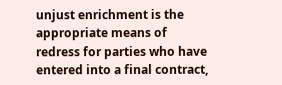unjust enrichment is the appropriate means of redress for parties who have entered into a final contract,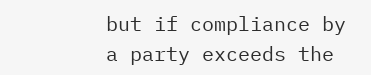but if compliance by a party exceeds the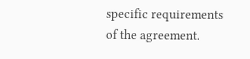specific requirements of the agreement.